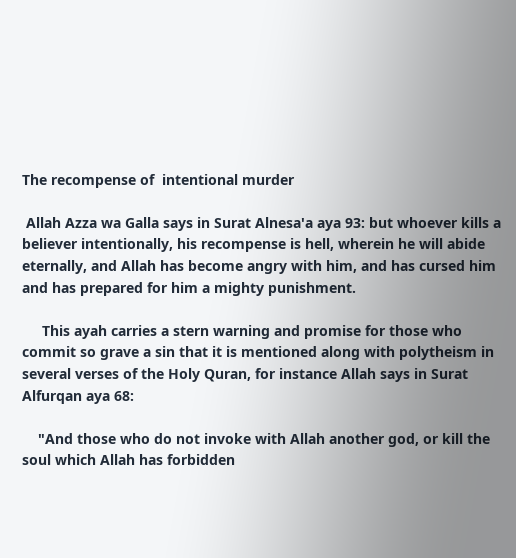The recompense of  intentional murder

 Allah Azza wa Galla says in Surat Alnesa'a aya 93: but whoever kills a believer intentionally, his recompense is hell, wherein he will abide eternally, and Allah has become angry with him, and has cursed him and has prepared for him a mighty punishment.

     This ayah carries a stern warning and promise for those who commit so grave a sin that it is mentioned along with polytheism in several verses of the Holy Quran, for instance Allah says in Surat Alfurqan aya 68:

    "And those who do not invoke with Allah another god, or kill the soul which Allah has forbidden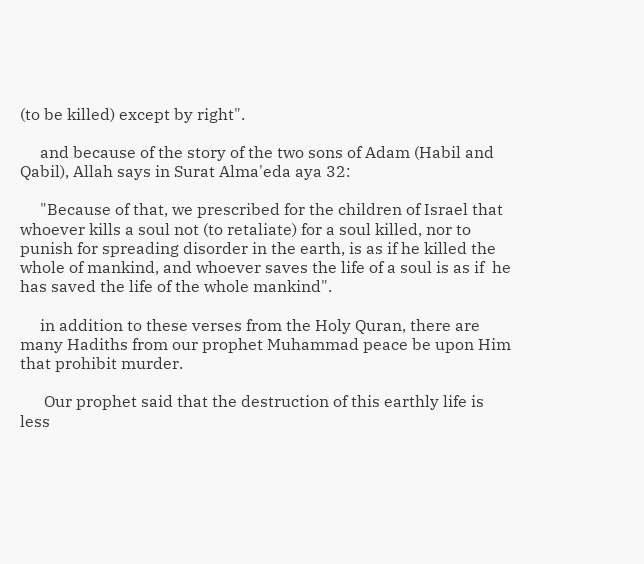(to be killed) except by right".

     and because of the story of the two sons of Adam (Habil and Qabil), Allah says in Surat Alma'eda aya 32:

     "Because of that, we prescribed for the children of Israel that whoever kills a soul not (to retaliate) for a soul killed, nor to punish for spreading disorder in the earth, is as if he killed the whole of mankind, and whoever saves the life of a soul is as if  he has saved the life of the whole mankind".

     in addition to these verses from the Holy Quran, there are many Hadiths from our prophet Muhammad peace be upon Him that prohibit murder.

      Our prophet said that the destruction of this earthly life is less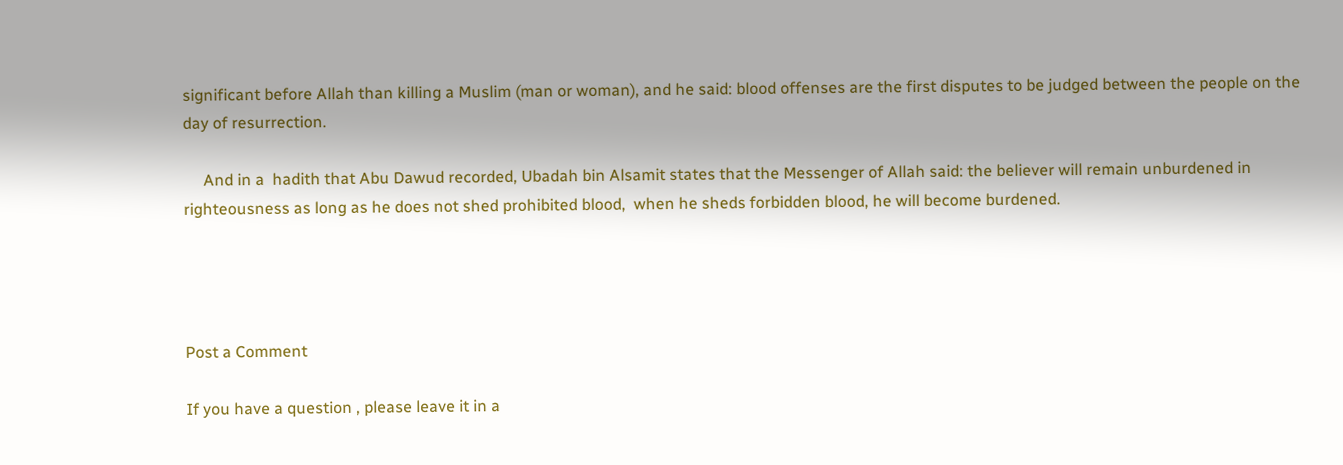significant before Allah than killing a Muslim (man or woman), and he said: blood offenses are the first disputes to be judged between the people on the day of resurrection.

     And in a  hadith that Abu Dawud recorded, Ubadah bin Alsamit states that the Messenger of Allah said: the believer will remain unburdened in righteousness as long as he does not shed prohibited blood,  when he sheds forbidden blood, he will become burdened.




Post a Comment

If you have a question , please leave it in a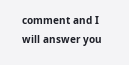comment and I will answer you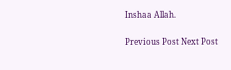Inshaa Allah.

Previous Post Next Post